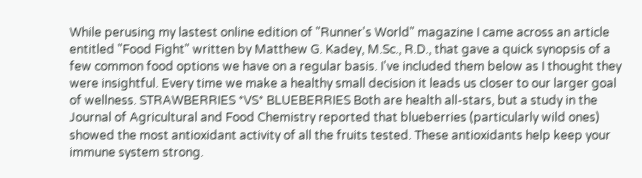While perusing my lastest online edition of "Runner's World" magazine I came across an article entitled "Food Fight" written by Matthew G. Kadey, M.Sc., R.D., that gave a quick synopsis of a few common food options we have on a regular basis. I've included them below as I thought they were insightful. Every time we make a healthy small decision it leads us closer to our larger goal of wellness. STRAWBERRIES *VS* BLUEBERRIES Both are health all-stars, but a study in the Journal of Agricultural and Food Chemistry reported that blueberries (particularly wild ones) showed the most antioxidant activity of all the fruits tested. These antioxidants help keep your immune system strong.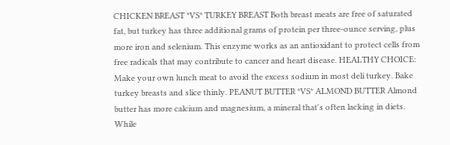CHICKEN BREAST *VS* TURKEY BREAST Both breast meats are free of saturated fat, but turkey has three additional grams of protein per three-ounce serving, plus more iron and selenium. This enzyme works as an antioxidant to protect cells from free radicals that may contribute to cancer and heart disease. HEALTHY CHOICE: Make your own lunch meat to avoid the excess sodium in most deli turkey. Bake turkey breasts and slice thinly. PEANUT BUTTER *VS* ALMOND BUTTER Almond butter has more calcium and magnesium, a mineral that's often lacking in diets. While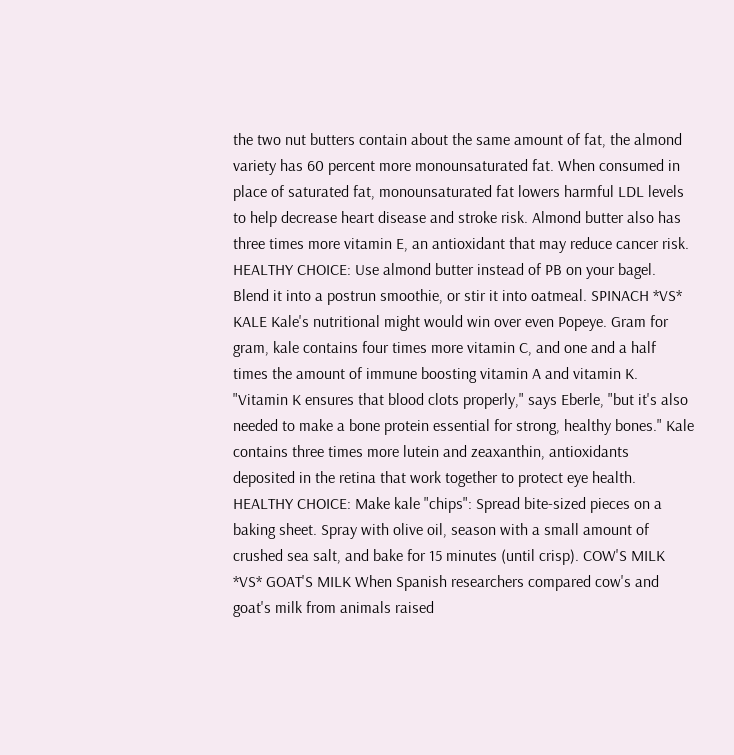the two nut butters contain about the same amount of fat, the almond variety has 60 percent more monounsaturated fat. When consumed in place of saturated fat, monounsaturated fat lowers harmful LDL levels to help decrease heart disease and stroke risk. Almond butter also has three times more vitamin E, an antioxidant that may reduce cancer risk. HEALTHY CHOICE: Use almond butter instead of PB on your bagel. Blend it into a postrun smoothie, or stir it into oatmeal. SPINACH *VS* KALE Kale's nutritional might would win over even Popeye. Gram for gram, kale contains four times more vitamin C, and one and a half times the amount of immune boosting vitamin A and vitamin K. "Vitamin K ensures that blood clots properly," says Eberle, "but it's also needed to make a bone protein essential for strong, healthy bones." Kale contains three times more lutein and zeaxanthin, antioxidants deposited in the retina that work together to protect eye health. HEALTHY CHOICE: Make kale "chips": Spread bite-sized pieces on a baking sheet. Spray with olive oil, season with a small amount of crushed sea salt, and bake for 15 minutes (until crisp). COW'S MILK *VS* GOAT'S MILK When Spanish researchers compared cow's and goat's milk from animals raised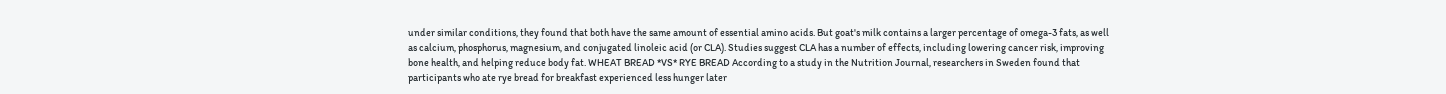under similar conditions, they found that both have the same amount of essential amino acids. But goat's milk contains a larger percentage of omega-3 fats, as well as calcium, phosphorus, magnesium, and conjugated linoleic acid (or CLA). Studies suggest CLA has a number of effects, including lowering cancer risk, improving bone health, and helping reduce body fat. WHEAT BREAD *VS* RYE BREAD According to a study in the Nutrition Journal, researchers in Sweden found that participants who ate rye bread for breakfast experienced less hunger later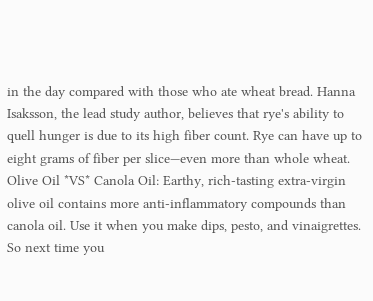in the day compared with those who ate wheat bread. Hanna Isaksson, the lead study author, believes that rye's ability to quell hunger is due to its high fiber count. Rye can have up to eight grams of fiber per slice—even more than whole wheat. Olive Oil *VS* Canola Oil: Earthy, rich-tasting extra-virgin olive oil contains more anti-inflammatory compounds than canola oil. Use it when you make dips, pesto, and vinaigrettes. So next time you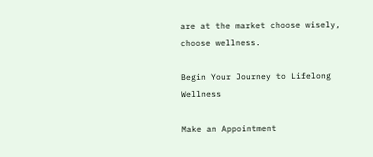are at the market choose wisely, choose wellness.

Begin Your Journey to Lifelong Wellness

Make an Appointment